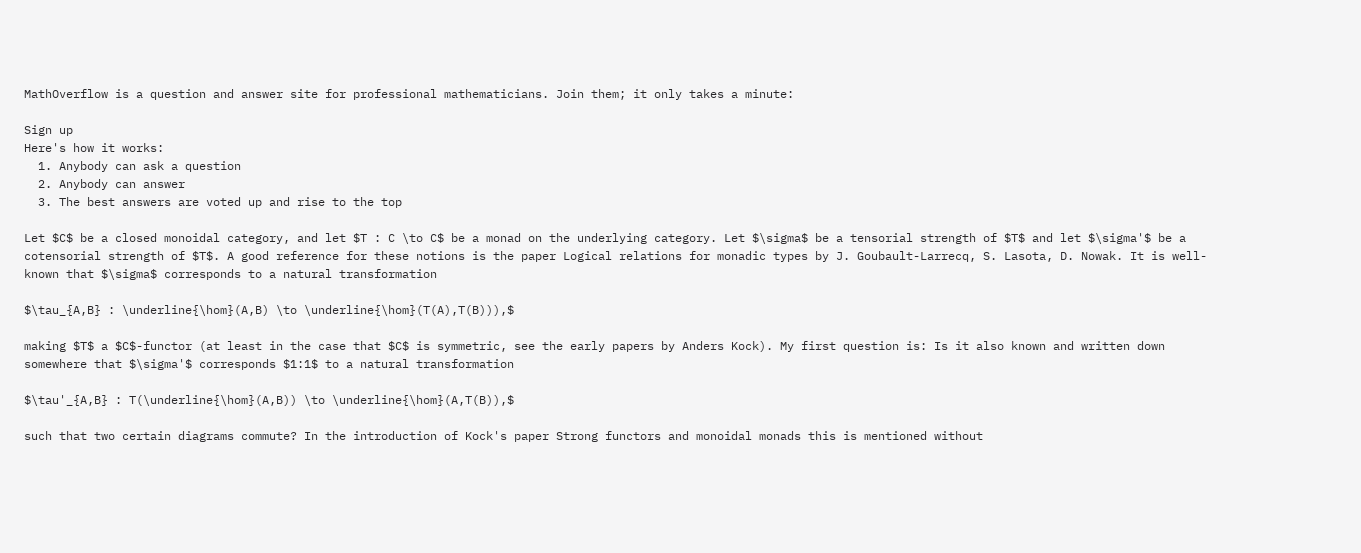MathOverflow is a question and answer site for professional mathematicians. Join them; it only takes a minute:

Sign up
Here's how it works:
  1. Anybody can ask a question
  2. Anybody can answer
  3. The best answers are voted up and rise to the top

Let $C$ be a closed monoidal category, and let $T : C \to C$ be a monad on the underlying category. Let $\sigma$ be a tensorial strength of $T$ and let $\sigma'$ be a cotensorial strength of $T$. A good reference for these notions is the paper Logical relations for monadic types by J. Goubault-Larrecq, S. Lasota, D. Nowak. It is well-known that $\sigma$ corresponds to a natural transformation

$\tau_{A,B} : \underline{\hom}(A,B) \to \underline{\hom}(T(A),T(B))),$

making $T$ a $C$-functor (at least in the case that $C$ is symmetric, see the early papers by Anders Kock). My first question is: Is it also known and written down somewhere that $\sigma'$ corresponds $1:1$ to a natural transformation

$\tau'_{A,B} : T(\underline{\hom}(A,B)) \to \underline{\hom}(A,T(B)),$

such that two certain diagrams commute? In the introduction of Kock's paper Strong functors and monoidal monads this is mentioned without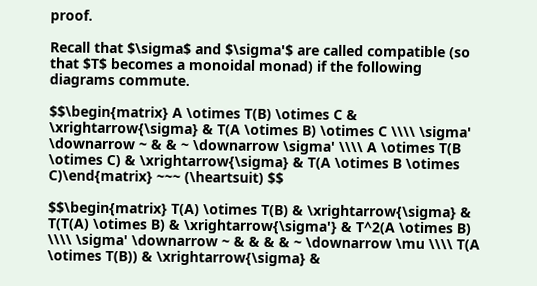proof.

Recall that $\sigma$ and $\sigma'$ are called compatible (so that $T$ becomes a monoidal monad) if the following diagrams commute.

$$\begin{matrix} A \otimes T(B) \otimes C & \xrightarrow{\sigma} & T(A \otimes B) \otimes C \\\\ \sigma' \downarrow ~ & & ~ \downarrow \sigma' \\\\ A \otimes T(B \otimes C) & \xrightarrow{\sigma} & T(A \otimes B \otimes C)\end{matrix} ~~~ (\heartsuit) $$

$$\begin{matrix} T(A) \otimes T(B) & \xrightarrow{\sigma} & T(T(A) \otimes B) & \xrightarrow{\sigma'} & T^2(A \otimes B) \\\\ \sigma' \downarrow ~ & & & & ~ \downarrow \mu \\\\ T(A \otimes T(B)) & \xrightarrow{\sigma} &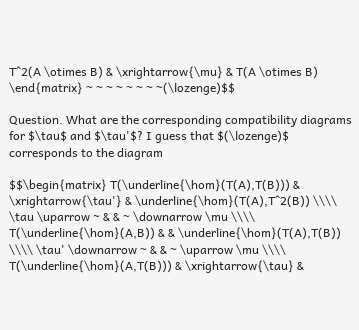T^2(A \otimes B) & \xrightarrow{\mu} & T(A \otimes B) \end{matrix} ~ ~ ~ ~ ~ ~ ~ ~(\lozenge)$$

Question. What are the corresponding compatibility diagrams for $\tau$ and $\tau'$? I guess that $(\lozenge)$ corresponds to the diagram

$$\begin{matrix} T(\underline{\hom}(T(A),T(B))) & \xrightarrow{\tau'} & \underline{\hom}(T(A),T^2(B)) \\\\ \tau \uparrow ~ & & ~ \downarrow \mu \\\\ T(\underline{\hom}(A,B)) & & \underline{\hom}(T(A),T(B)) \\\\ \tau' \downarrow ~ & & ~ \uparrow \mu \\\\ T(\underline{\hom}(A,T(B))) & \xrightarrow{\tau} &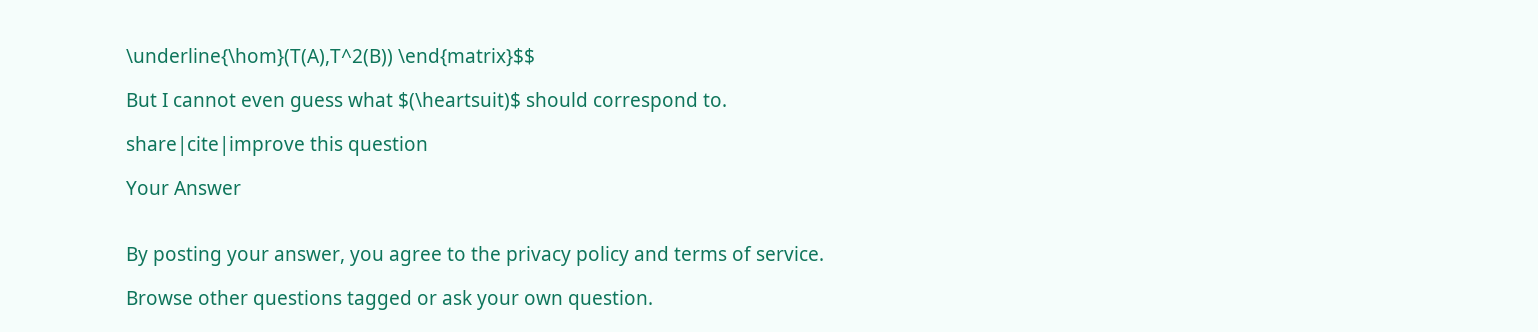\underline{\hom}(T(A),T^2(B)) \end{matrix}$$

But I cannot even guess what $(\heartsuit)$ should correspond to.

share|cite|improve this question

Your Answer


By posting your answer, you agree to the privacy policy and terms of service.

Browse other questions tagged or ask your own question.